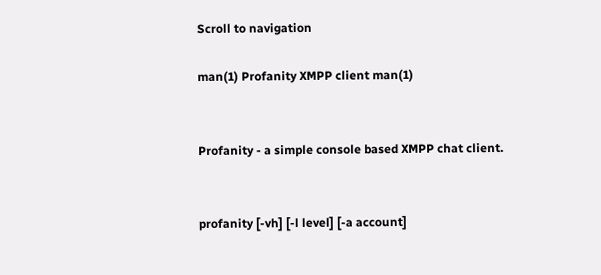Scroll to navigation

man(1) Profanity XMPP client man(1)


Profanity - a simple console based XMPP chat client.


profanity [-vh] [-l level] [-a account]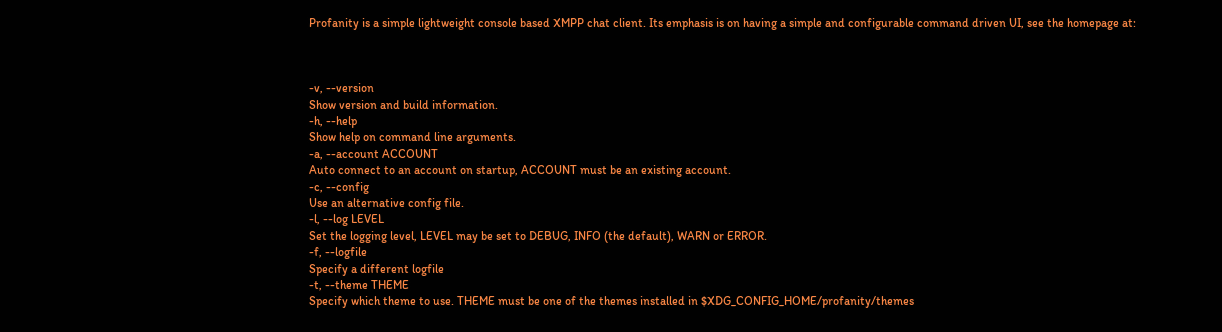Profanity is a simple lightweight console based XMPP chat client. Its emphasis is on having a simple and configurable command driven UI, see the homepage at:



-v, --version
Show version and build information.
-h, --help
Show help on command line arguments.
-a, --account ACCOUNT
Auto connect to an account on startup, ACCOUNT must be an existing account.
-c, --config
Use an alternative config file.
-l, --log LEVEL
Set the logging level, LEVEL may be set to DEBUG, INFO (the default), WARN or ERROR.
-f, --logfile
Specify a different logfile
-t, --theme THEME
Specify which theme to use. THEME must be one of the themes installed in $XDG_CONFIG_HOME/profanity/themes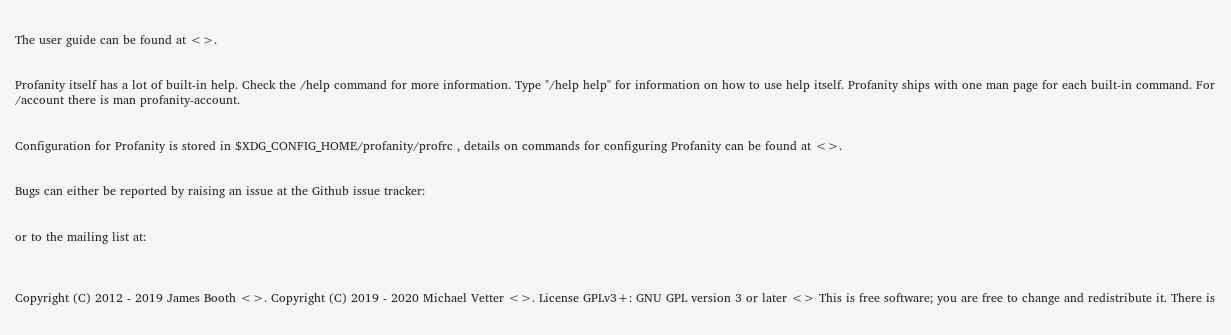The user guide can be found at <>.


Profanity itself has a lot of built-in help. Check the /help command for more information. Type "/help help" for information on how to use help itself. Profanity ships with one man page for each built-in command. For /account there is man profanity-account.


Configuration for Profanity is stored in $XDG_CONFIG_HOME/profanity/profrc , details on commands for configuring Profanity can be found at <>.


Bugs can either be reported by raising an issue at the Github issue tracker:


or to the mailing list at:



Copyright (C) 2012 - 2019 James Booth <>. Copyright (C) 2019 - 2020 Michael Vetter <>. License GPLv3+: GNU GPL version 3 or later <> This is free software; you are free to change and redistribute it. There is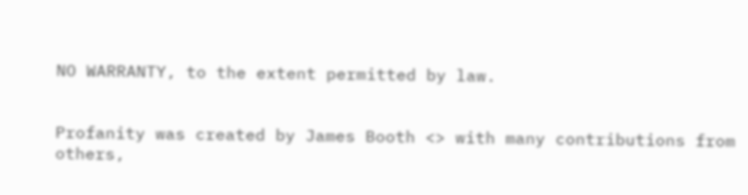NO WARRANTY, to the extent permitted by law.


Profanity was created by James Booth <> with many contributions from others,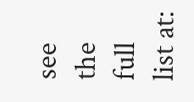see the full list at: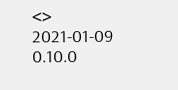<>
2021-01-09 0.10.0